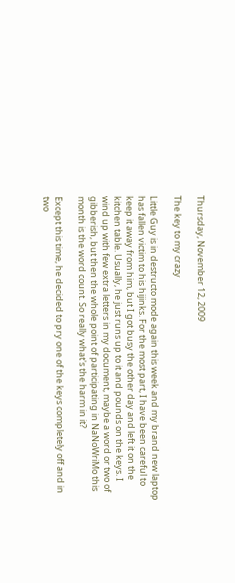Thursday, November 12, 2009

The key to my crazy

Little Guy is in destructo mode again this week and my brand new laptop has fallen victim to his hijinks. For the most part, I have been careful to keep it away from him, but I got busy the other day and left it on the kitchen table. Usually, he just runs up to it and pounds on the keys. I wind up with few extra letters in my document, maybe a word or two of gibberish, but then the whole point of participating in NaNoWriMo this month is the word count. So really what's the harm in it?

Except this time, he decided to pry one of the keys completely off and in two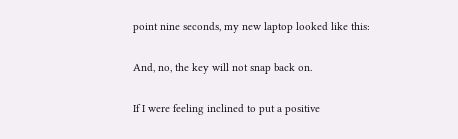point nine seconds, my new laptop looked like this:

And, no, the key will not snap back on.

If I were feeling inclined to put a positive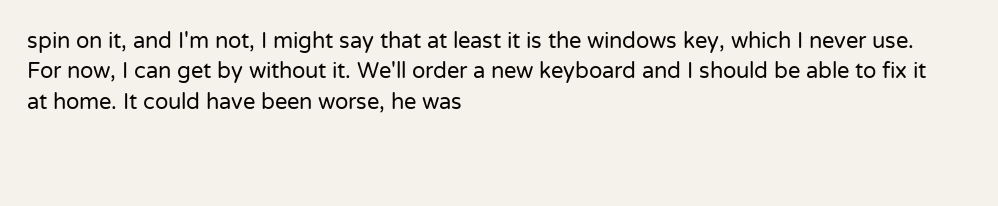spin on it, and I'm not, I might say that at least it is the windows key, which I never use. For now, I can get by without it. We'll order a new keyboard and I should be able to fix it at home. It could have been worse, he was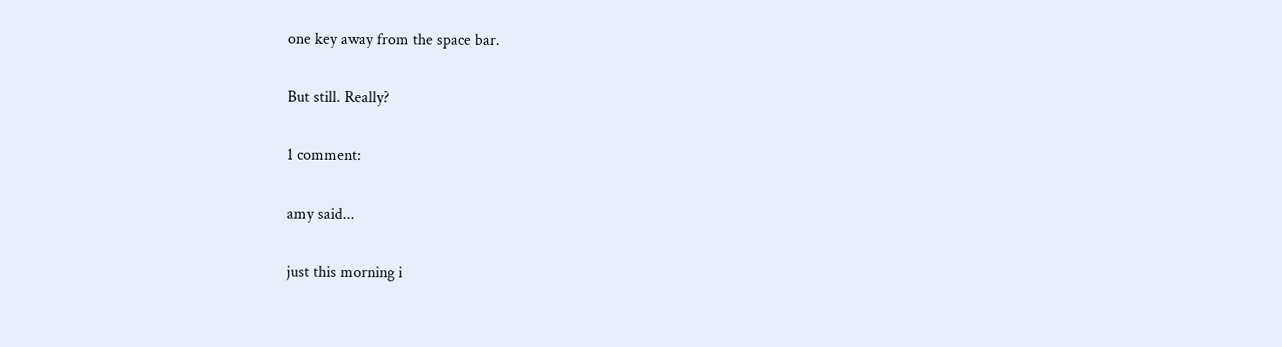one key away from the space bar.

But still. Really?

1 comment:

amy said...

just this morning i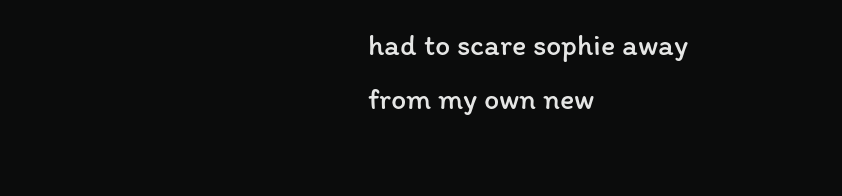had to scare sophie away from my own new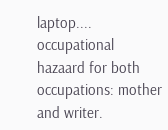laptop.... occupational hazaard for both occupations: mother and writer.